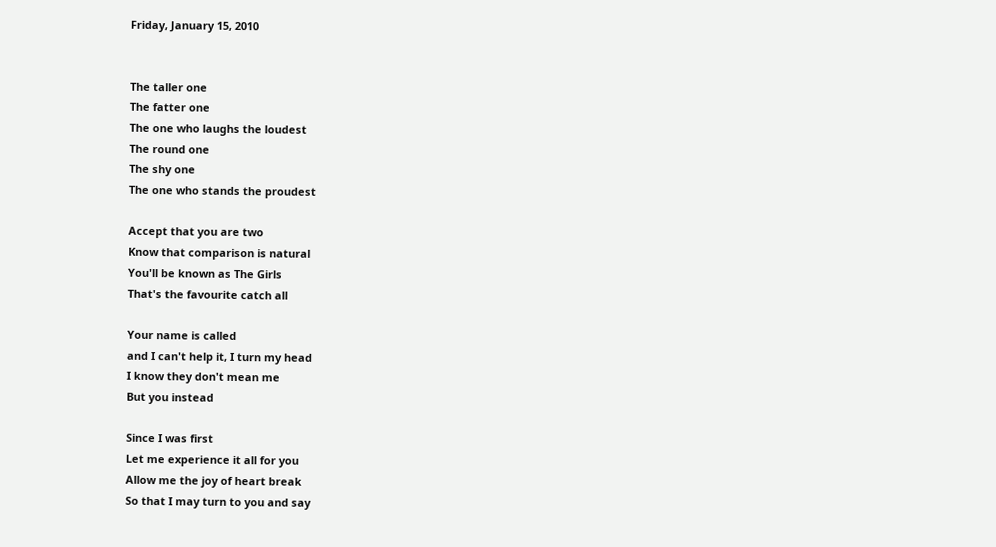Friday, January 15, 2010


The taller one
The fatter one
The one who laughs the loudest
The round one
The shy one
The one who stands the proudest

Accept that you are two
Know that comparison is natural
You'll be known as The Girls
That's the favourite catch all

Your name is called
and I can't help it, I turn my head
I know they don't mean me
But you instead

Since I was first
Let me experience it all for you
Allow me the joy of heart break
So that I may turn to you and say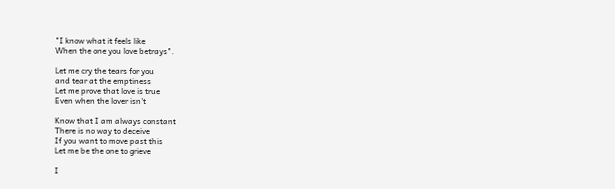"I know what it feels like
When the one you love betrays".

Let me cry the tears for you
and tear at the emptiness
Let me prove that love is true
Even when the lover isn't

Know that I am always constant
There is no way to deceive
If you want to move past this
Let me be the one to grieve

I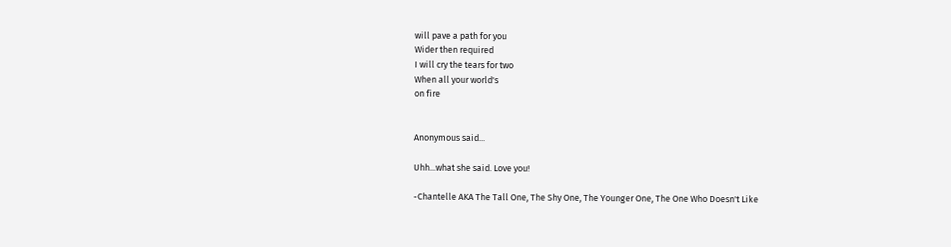will pave a path for you
Wider then required
I will cry the tears for two
When all your world's
on fire


Anonymous said...

Uhh...what she said. Love you!

-Chantelle AKA The Tall One, The Shy One, The Younger One, The One Who Doesn't Like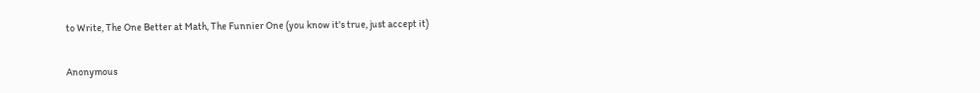to Write, The One Better at Math, The Funnier One (you know it's true, just accept it)

Anonymous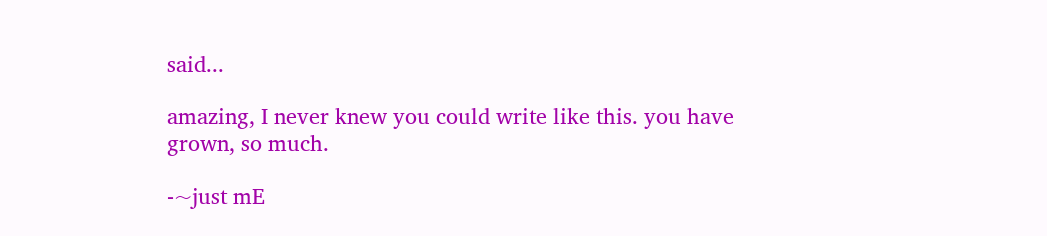said...

amazing, I never knew you could write like this. you have grown, so much.

-~just mE